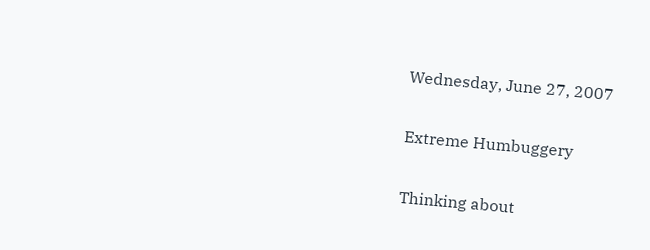Wednesday, June 27, 2007

Extreme Humbuggery

Thinking about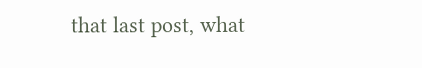that last post, what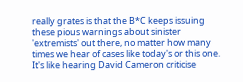really grates is that the B*C keeps issuing these pious warnings about sinister 'extremists' out there, no matter how many times we hear of cases like today's or this one. It's like hearing David Cameron criticise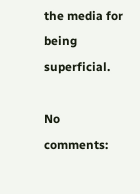the media for being superficial.

No comments: